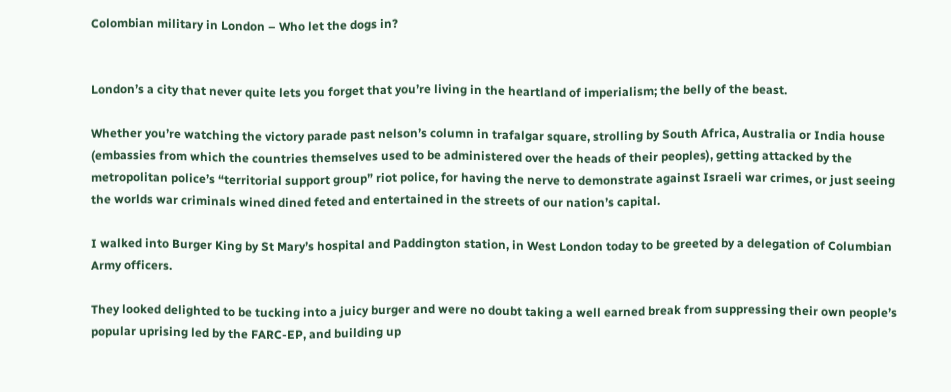Colombian military in London – Who let the dogs in?


London’s a city that never quite lets you forget that you’re living in the heartland of imperialism; the belly of the beast.

Whether you’re watching the victory parade past nelson’s column in trafalgar square, strolling by South Africa, Australia or India house (embassies from which the countries themselves used to be administered over the heads of their peoples), getting attacked by the metropolitan police’s “territorial support group” riot police, for having the nerve to demonstrate against Israeli war crimes, or just seeing the worlds war criminals wined dined feted and entertained in the streets of our nation’s capital.

I walked into Burger King by St Mary’s hospital and Paddington station, in West London today to be greeted by a delegation of Columbian Army officers.

They looked delighted to be tucking into a juicy burger and were no doubt taking a well earned break from suppressing their own people’s popular uprising led by the FARC-EP, and building up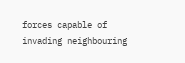forces capable of invading neighbouring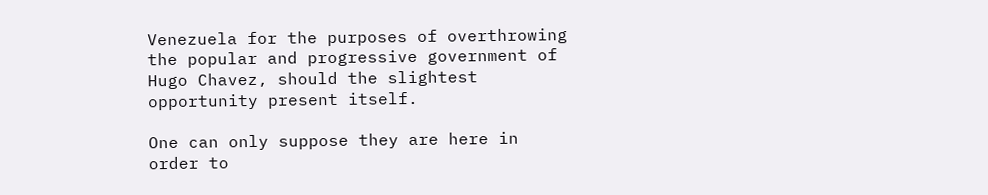Venezuela for the purposes of overthrowing the popular and progressive government of Hugo Chavez, should the slightest opportunity present itself.

One can only suppose they are here in order to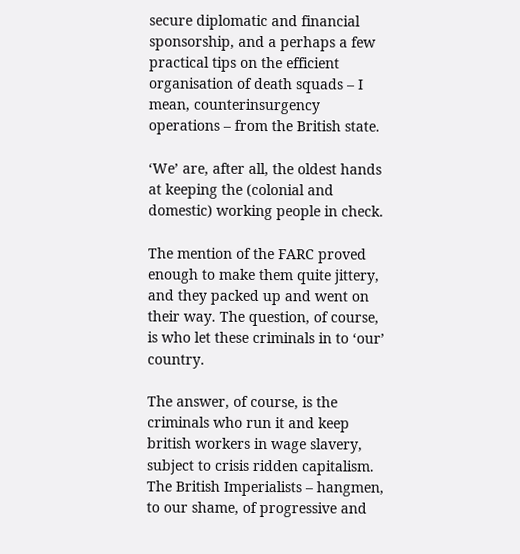secure diplomatic and financial sponsorship, and a perhaps a few practical tips on the efficient organisation of death squads – I mean, counterinsurgency operations – from the British state.

‘We’ are, after all, the oldest hands at keeping the (colonial and domestic) working people in check.

The mention of the FARC proved enough to make them quite jittery, and they packed up and went on their way. The question, of course, is who let these criminals in to ‘our’ country.

The answer, of course, is the criminals who run it and keep british workers in wage slavery, subject to crisis ridden capitalism. The British Imperialists – hangmen, to our shame, of progressive and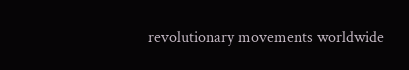revolutionary movements worldwide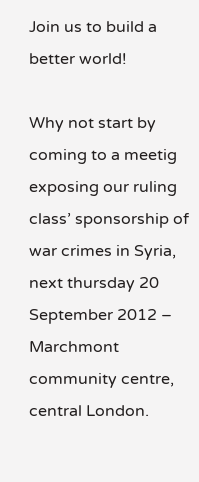Join us to build a better world!

Why not start by coming to a meetig exposing our ruling class’ sponsorship of war crimes in Syria, next thursday 20 September 2012 – Marchmont community centre, central London.